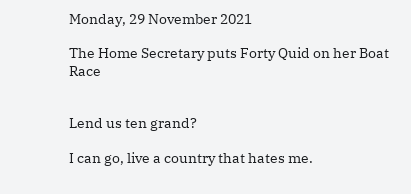Monday, 29 November 2021

The Home Secretary puts Forty Quid on her Boat Race


Lend us ten grand?

I can go, live a country that hates me.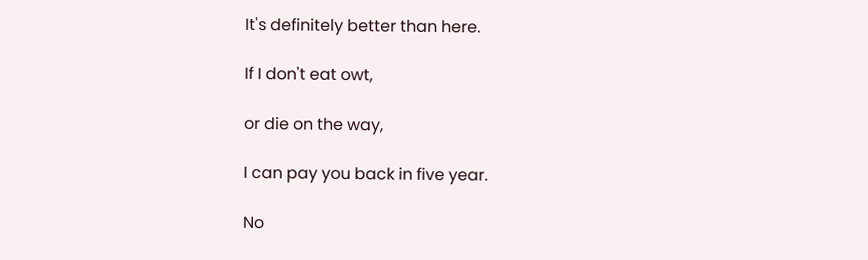It's definitely better than here.

If I don't eat owt,

or die on the way,

I can pay you back in five year.

No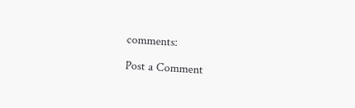comments:

Post a Comment